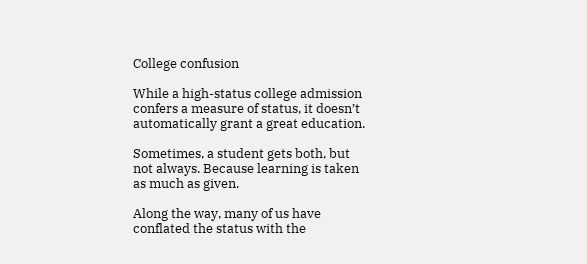College confusion

While a high-status college admission confers a measure of status, it doesn’t automatically grant a great education.

Sometimes, a student gets both, but not always. Because learning is taken as much as given.

Along the way, many of us have conflated the status with the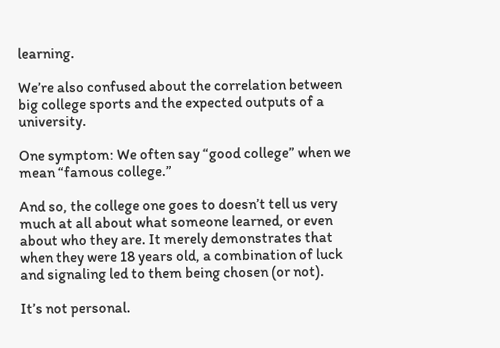learning.

We’re also confused about the correlation between big college sports and the expected outputs of a university.

One symptom: We often say “good college” when we mean “famous college.”

And so, the college one goes to doesn’t tell us very much at all about what someone learned, or even about who they are. It merely demonstrates that when they were 18 years old, a combination of luck and signaling led to them being chosen (or not).

It’s not personal.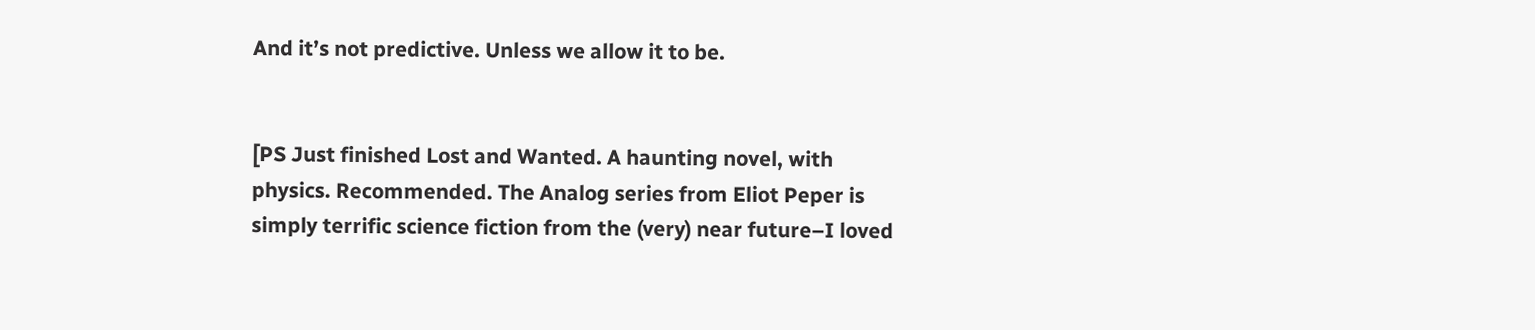And it’s not predictive. Unless we allow it to be.


[PS Just finished Lost and Wanted. A haunting novel, with physics. Recommended. The Analog series from Eliot Peper is simply terrific science fiction from the (very) near future–I loved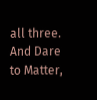all three. And Dare to Matter,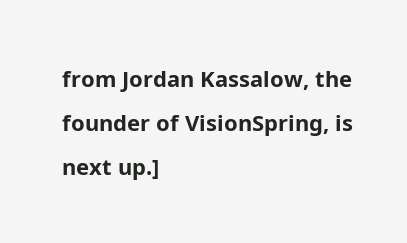from Jordan Kassalow, the founder of VisionSpring, is next up.]